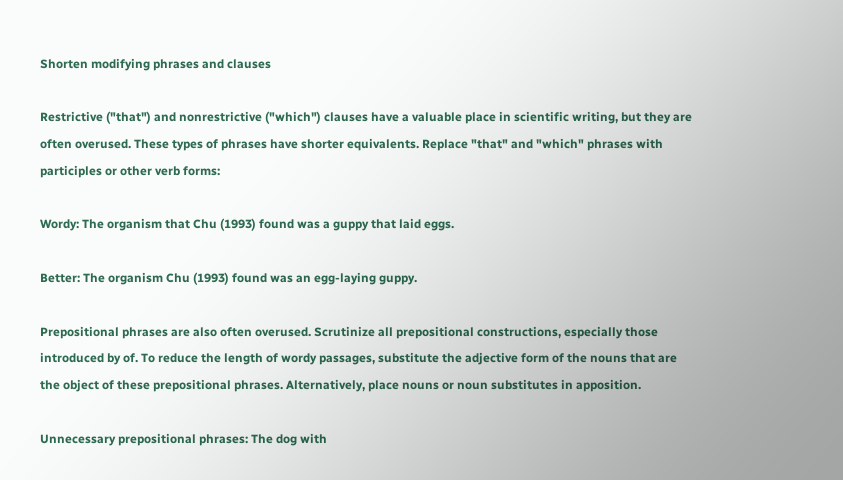Shorten modifying phrases and clauses

Restrictive ("that") and nonrestrictive ("which") clauses have a valuable place in scientific writing, but they are often overused. These types of phrases have shorter equivalents. Replace "that" and "which" phrases with participles or other verb forms:

Wordy: The organism that Chu (1993) found was a guppy that laid eggs.

Better: The organism Chu (1993) found was an egg-laying guppy.

Prepositional phrases are also often overused. Scrutinize all prepositional constructions, especially those introduced by of. To reduce the length of wordy passages, substitute the adjective form of the nouns that are the object of these prepositional phrases. Alternatively, place nouns or noun substitutes in apposition.

Unnecessary prepositional phrases: The dog with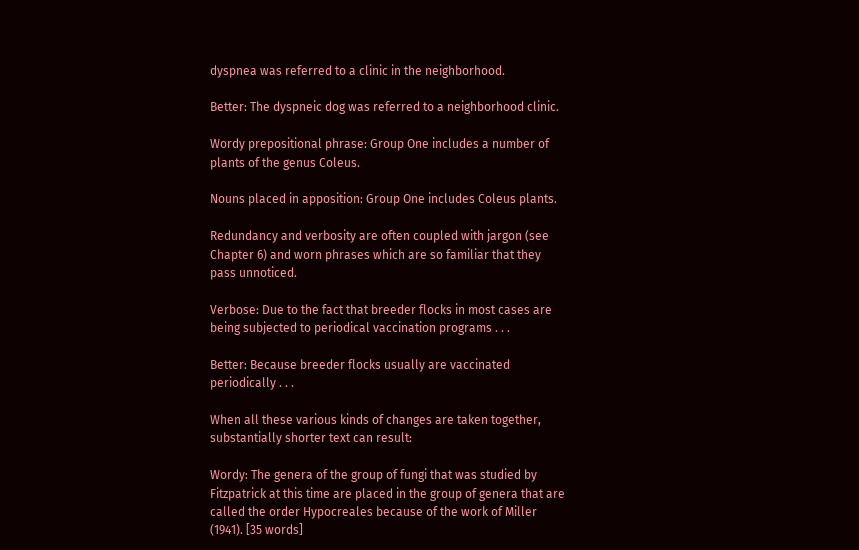dyspnea was referred to a clinic in the neighborhood.

Better: The dyspneic dog was referred to a neighborhood clinic.

Wordy prepositional phrase: Group One includes a number of plants of the genus Coleus.

Nouns placed in apposition: Group One includes Coleus plants.

Redundancy and verbosity are often coupled with jargon (see Chapter 6) and worn phrases which are so familiar that they pass unnoticed.

Verbose: Due to the fact that breeder flocks in most cases are being subjected to periodical vaccination programs . . .

Better: Because breeder flocks usually are vaccinated periodically . . .

When all these various kinds of changes are taken together, substantially shorter text can result:

Wordy: The genera of the group of fungi that was studied by Fitzpatrick at this time are placed in the group of genera that are called the order Hypocreales because of the work of Miller (1941). [35 words]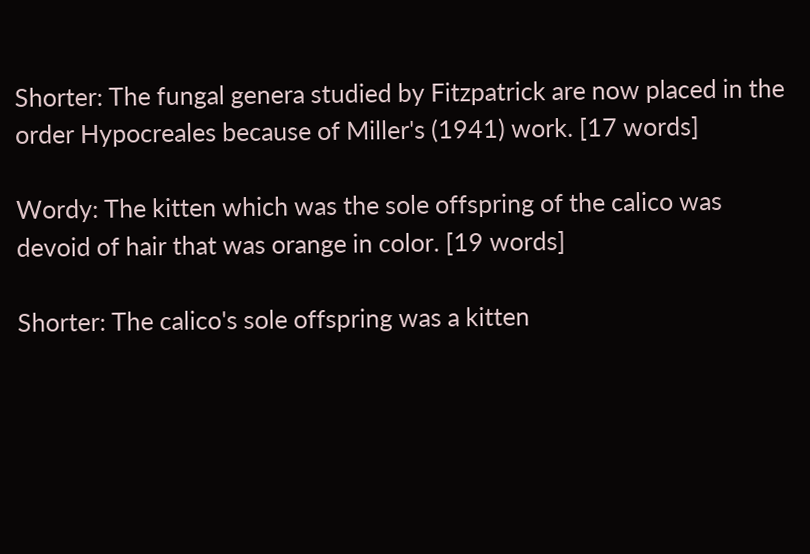Shorter: The fungal genera studied by Fitzpatrick are now placed in the order Hypocreales because of Miller's (1941) work. [17 words]

Wordy: The kitten which was the sole offspring of the calico was devoid of hair that was orange in color. [19 words]

Shorter: The calico's sole offspring was a kitten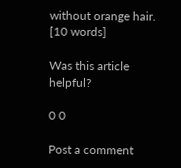without orange hair. [10 words]

Was this article helpful?

0 0

Post a comment